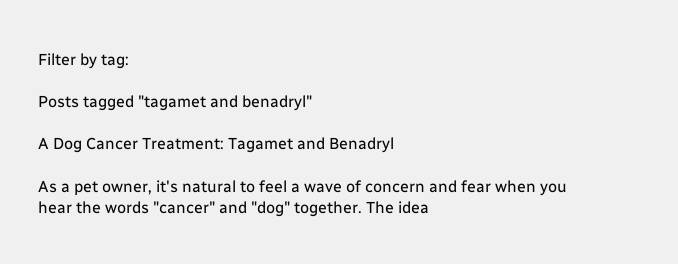Filter by tag:

Posts tagged "tagamet and benadryl"

A Dog Cancer Treatment: Tagamet and Benadryl

As a pet owner, it's natural to feel a wave of concern and fear when you hear the words "cancer" and "dog" together. The idea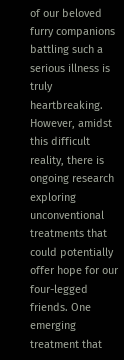of our beloved furry companions battling such a serious illness is truly heartbreaking. However, amidst this difficult reality, there is ongoing research exploring unconventional treatments that could potentially offer hope for our four-legged friends. One emerging treatment that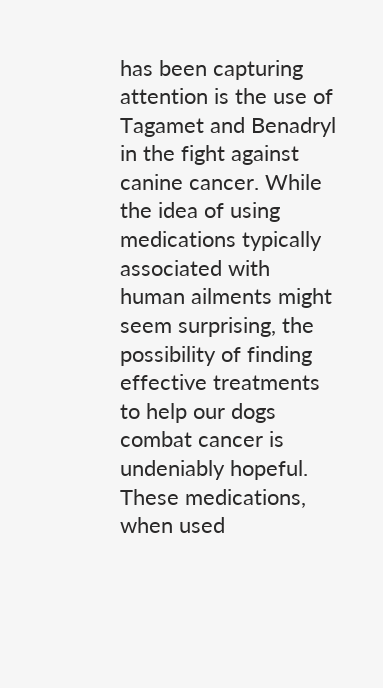has been capturing attention is the use of Tagamet and Benadryl in the fight against canine cancer. While the idea of using medications typically associated with human ailments might seem surprising, the possibility of finding effective treatments to help our dogs combat cancer is undeniably hopeful. These medications, when used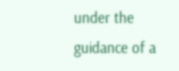under the guidance of a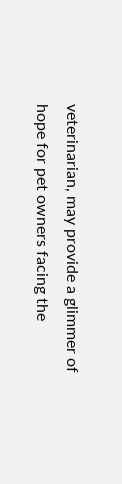veterinarian, may provide a glimmer of hope for pet owners facing the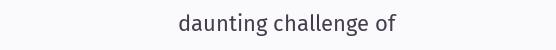daunting challenge of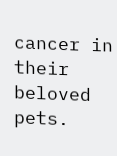cancer in their beloved pets.